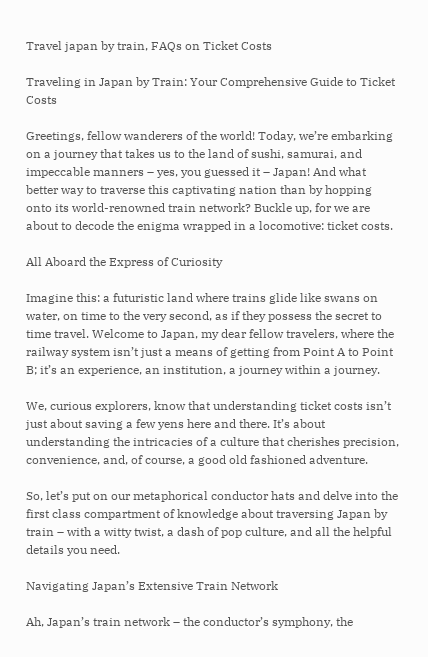Travel japan by train, FAQs on Ticket Costs

Traveling in Japan by Train: Your Comprehensive Guide to Ticket Costs

Greetings, fellow wanderers of the world! Today, we’re embarking on a journey that takes us to the land of sushi, samurai, and impeccable manners – yes, you guessed it – Japan! And what better way to traverse this captivating nation than by hopping onto its world-renowned train network? Buckle up, for we are about to decode the enigma wrapped in a locomotive: ticket costs.

All Aboard the Express of Curiosity

Imagine this: a futuristic land where trains glide like swans on water, on time to the very second, as if they possess the secret to time travel. Welcome to Japan, my dear fellow travelers, where the railway system isn’t just a means of getting from Point A to Point B; it’s an experience, an institution, a journey within a journey.

We, curious explorers, know that understanding ticket costs isn’t just about saving a few yens here and there. It’s about understanding the intricacies of a culture that cherishes precision, convenience, and, of course, a good old fashioned adventure.

So, let’s put on our metaphorical conductor hats and delve into the first class compartment of knowledge about traversing Japan by train – with a witty twist, a dash of pop culture, and all the helpful details you need.

Navigating Japan’s Extensive Train Network

Ah, Japan’s train network – the conductor’s symphony, the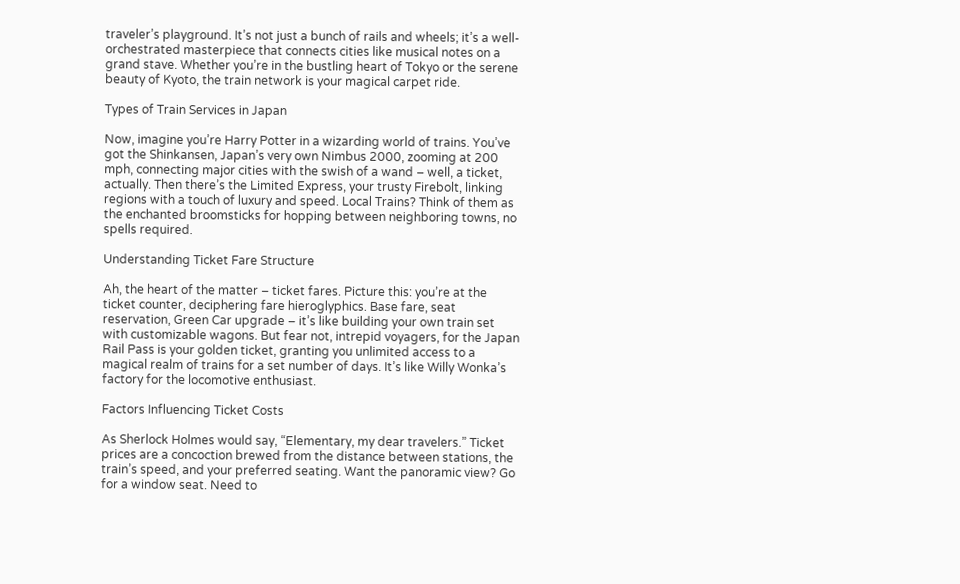traveler’s playground. It’s not just a bunch of rails and wheels; it’s a well-orchestrated masterpiece that connects cities like musical notes on a grand stave. Whether you’re in the bustling heart of Tokyo or the serene beauty of Kyoto, the train network is your magical carpet ride.

Types of Train Services in Japan

Now, imagine you’re Harry Potter in a wizarding world of trains. You’ve got the Shinkansen, Japan’s very own Nimbus 2000, zooming at 200 mph, connecting major cities with the swish of a wand – well, a ticket, actually. Then there’s the Limited Express, your trusty Firebolt, linking regions with a touch of luxury and speed. Local Trains? Think of them as the enchanted broomsticks for hopping between neighboring towns, no spells required.

Understanding Ticket Fare Structure

Ah, the heart of the matter – ticket fares. Picture this: you’re at the ticket counter, deciphering fare hieroglyphics. Base fare, seat reservation, Green Car upgrade – it’s like building your own train set with customizable wagons. But fear not, intrepid voyagers, for the Japan Rail Pass is your golden ticket, granting you unlimited access to a magical realm of trains for a set number of days. It’s like Willy Wonka’s factory for the locomotive enthusiast.

Factors Influencing Ticket Costs

As Sherlock Holmes would say, “Elementary, my dear travelers.” Ticket prices are a concoction brewed from the distance between stations, the train’s speed, and your preferred seating. Want the panoramic view? Go for a window seat. Need to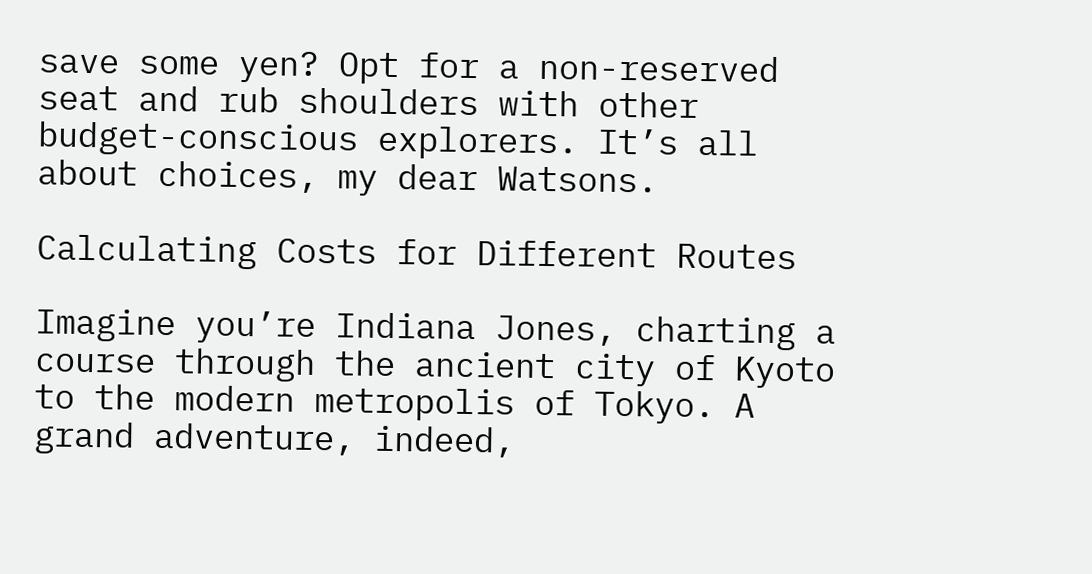save some yen? Opt for a non-reserved seat and rub shoulders with other budget-conscious explorers. It’s all about choices, my dear Watsons.

Calculating Costs for Different Routes

Imagine you’re Indiana Jones, charting a course through the ancient city of Kyoto to the modern metropolis of Tokyo. A grand adventure, indeed,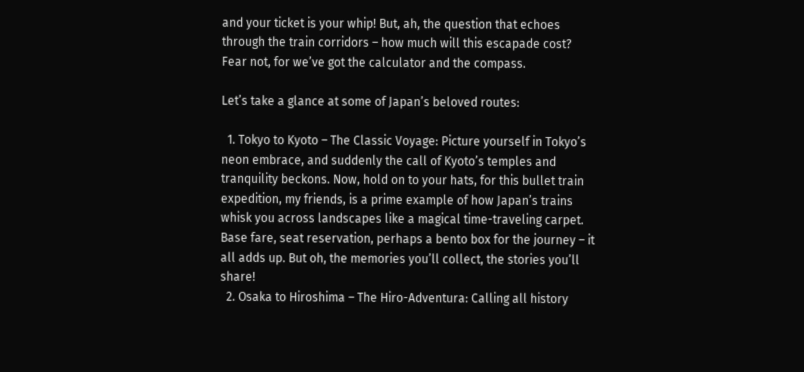and your ticket is your whip! But, ah, the question that echoes through the train corridors – how much will this escapade cost? Fear not, for we’ve got the calculator and the compass.

Let’s take a glance at some of Japan’s beloved routes:

  1. Tokyo to Kyoto – The Classic Voyage: Picture yourself in Tokyo’s neon embrace, and suddenly the call of Kyoto’s temples and tranquility beckons. Now, hold on to your hats, for this bullet train expedition, my friends, is a prime example of how Japan’s trains whisk you across landscapes like a magical time-traveling carpet. Base fare, seat reservation, perhaps a bento box for the journey – it all adds up. But oh, the memories you’ll collect, the stories you’ll share!
  2. Osaka to Hiroshima – The Hiro-Adventura: Calling all history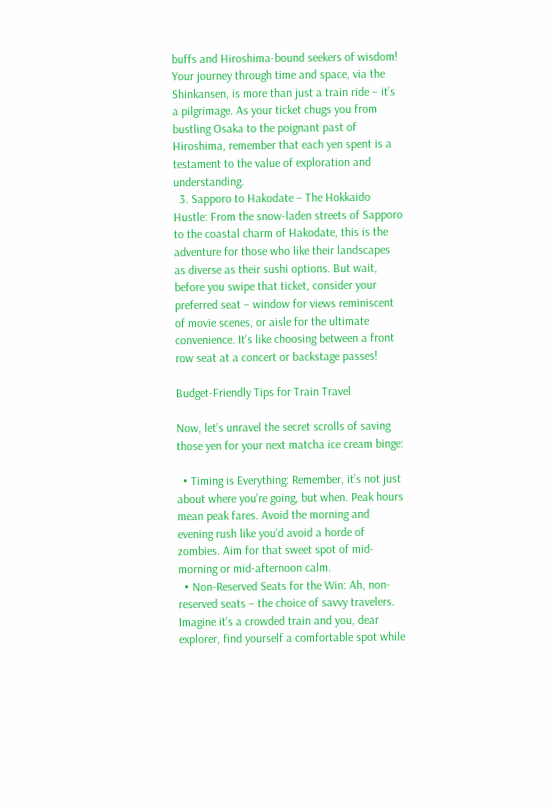buffs and Hiroshima-bound seekers of wisdom! Your journey through time and space, via the Shinkansen, is more than just a train ride – it’s a pilgrimage. As your ticket chugs you from bustling Osaka to the poignant past of Hiroshima, remember that each yen spent is a testament to the value of exploration and understanding.
  3. Sapporo to Hakodate – The Hokkaido Hustle: From the snow-laden streets of Sapporo to the coastal charm of Hakodate, this is the adventure for those who like their landscapes as diverse as their sushi options. But wait, before you swipe that ticket, consider your preferred seat – window for views reminiscent of movie scenes, or aisle for the ultimate convenience. It’s like choosing between a front row seat at a concert or backstage passes!

Budget-Friendly Tips for Train Travel

Now, let’s unravel the secret scrolls of saving those yen for your next matcha ice cream binge:

  • Timing is Everything: Remember, it’s not just about where you’re going, but when. Peak hours mean peak fares. Avoid the morning and evening rush like you’d avoid a horde of zombies. Aim for that sweet spot of mid-morning or mid-afternoon calm.
  • Non-Reserved Seats for the Win: Ah, non-reserved seats – the choice of savvy travelers. Imagine it’s a crowded train and you, dear explorer, find yourself a comfortable spot while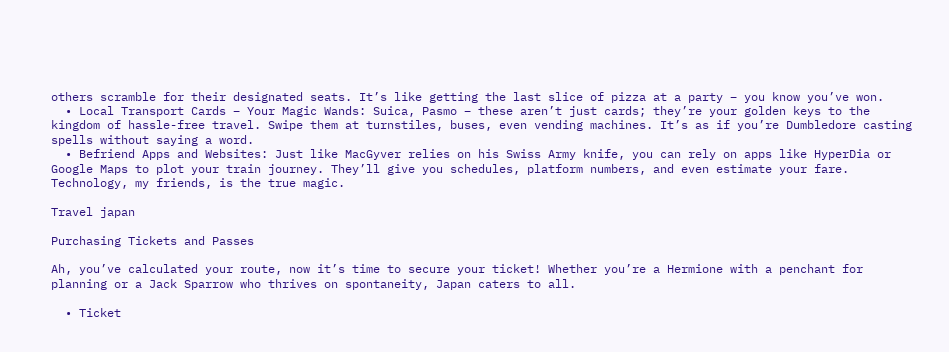others scramble for their designated seats. It’s like getting the last slice of pizza at a party – you know you’ve won.
  • Local Transport Cards – Your Magic Wands: Suica, Pasmo – these aren’t just cards; they’re your golden keys to the kingdom of hassle-free travel. Swipe them at turnstiles, buses, even vending machines. It’s as if you’re Dumbledore casting spells without saying a word.
  • Befriend Apps and Websites: Just like MacGyver relies on his Swiss Army knife, you can rely on apps like HyperDia or Google Maps to plot your train journey. They’ll give you schedules, platform numbers, and even estimate your fare. Technology, my friends, is the true magic.

Travel japan

Purchasing Tickets and Passes

Ah, you’ve calculated your route, now it’s time to secure your ticket! Whether you’re a Hermione with a penchant for planning or a Jack Sparrow who thrives on spontaneity, Japan caters to all.

  • Ticket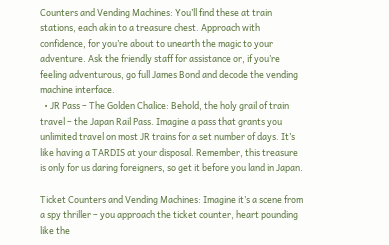Counters and Vending Machines: You’ll find these at train stations, each akin to a treasure chest. Approach with confidence, for you’re about to unearth the magic to your adventure. Ask the friendly staff for assistance or, if you’re feeling adventurous, go full James Bond and decode the vending machine interface.
  • JR Pass – The Golden Chalice: Behold, the holy grail of train travel – the Japan Rail Pass. Imagine a pass that grants you unlimited travel on most JR trains for a set number of days. It’s like having a TARDIS at your disposal. Remember, this treasure is only for us daring foreigners, so get it before you land in Japan.

Ticket Counters and Vending Machines: Imagine it’s a scene from a spy thriller – you approach the ticket counter, heart pounding like the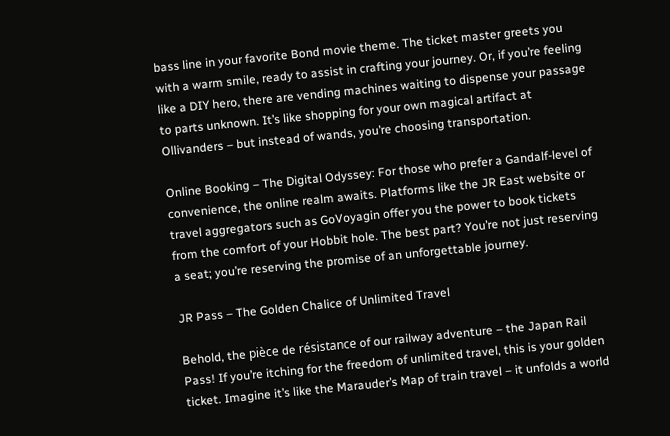bass line in your favorite Bond movie theme. The ticket master greets you with a warm smile, ready to assist in crafting your journey. Or, if you’re feeling like a DIY hero, there are vending machines waiting to dispense your passage to parts unknown. It’s like shopping for your own magical artifact at Ollivanders – but instead of wands, you’re choosing transportation.

Online Booking – The Digital Odyssey: For those who prefer a Gandalf-level of convenience, the online realm awaits. Platforms like the JR East website or travel aggregators such as GoVoyagin offer you the power to book tickets from the comfort of your Hobbit hole. The best part? You’re not just reserving a seat; you’re reserving the promise of an unforgettable journey.

JR Pass – The Golden Chalice of Unlimited Travel

Behold, the pièce de résistance of our railway adventure – the Japan Rail Pass! If you’re itching for the freedom of unlimited travel, this is your golden ticket. Imagine it’s like the Marauder’s Map of train travel – it unfolds a world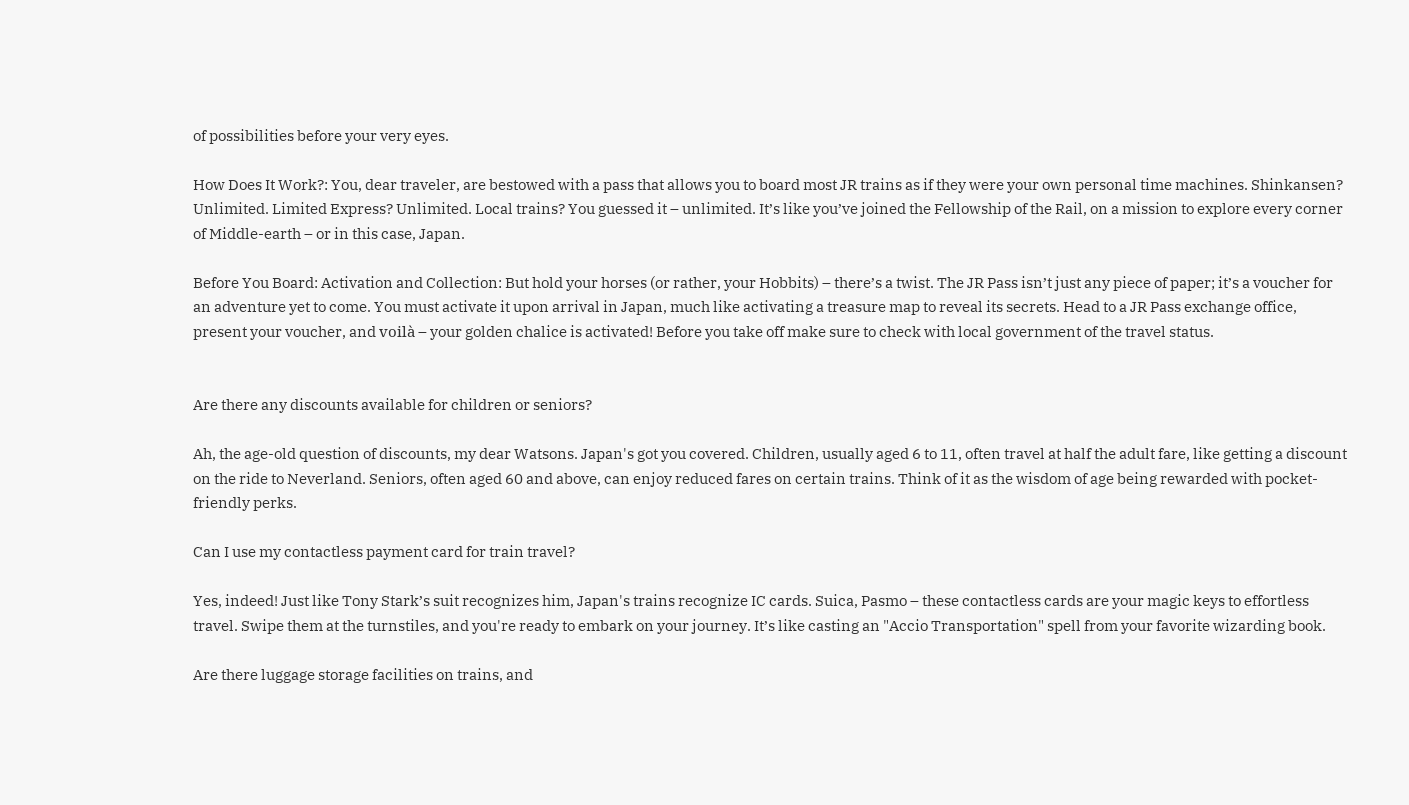of possibilities before your very eyes.

How Does It Work?: You, dear traveler, are bestowed with a pass that allows you to board most JR trains as if they were your own personal time machines. Shinkansen? Unlimited. Limited Express? Unlimited. Local trains? You guessed it – unlimited. It’s like you’ve joined the Fellowship of the Rail, on a mission to explore every corner of Middle-earth – or in this case, Japan.

Before You Board: Activation and Collection: But hold your horses (or rather, your Hobbits) – there’s a twist. The JR Pass isn’t just any piece of paper; it’s a voucher for an adventure yet to come. You must activate it upon arrival in Japan, much like activating a treasure map to reveal its secrets. Head to a JR Pass exchange office, present your voucher, and voilà – your golden chalice is activated! Before you take off make sure to check with local government of the travel status.


Are there any discounts available for children or seniors?

Ah, the age-old question of discounts, my dear Watsons. Japan's got you covered. Children, usually aged 6 to 11, often travel at half the adult fare, like getting a discount on the ride to Neverland. Seniors, often aged 60 and above, can enjoy reduced fares on certain trains. Think of it as the wisdom of age being rewarded with pocket-friendly perks.

Can I use my contactless payment card for train travel?

Yes, indeed! Just like Tony Stark’s suit recognizes him, Japan's trains recognize IC cards. Suica, Pasmo – these contactless cards are your magic keys to effortless travel. Swipe them at the turnstiles, and you're ready to embark on your journey. It’s like casting an "Accio Transportation" spell from your favorite wizarding book.

Are there luggage storage facilities on trains, and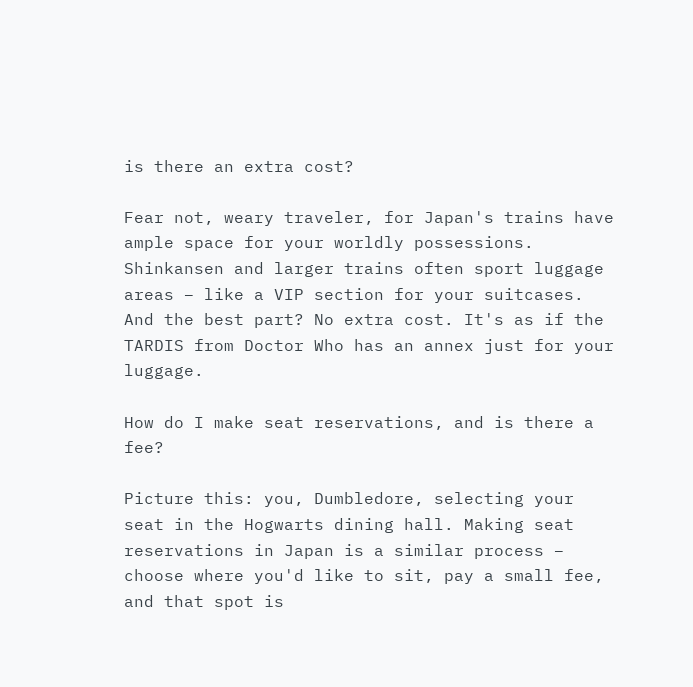is there an extra cost?

Fear not, weary traveler, for Japan's trains have ample space for your worldly possessions. Shinkansen and larger trains often sport luggage areas – like a VIP section for your suitcases. And the best part? No extra cost. It's as if the TARDIS from Doctor Who has an annex just for your luggage.

How do I make seat reservations, and is there a fee?

Picture this: you, Dumbledore, selecting your seat in the Hogwarts dining hall. Making seat reservations in Japan is a similar process – choose where you'd like to sit, pay a small fee, and that spot is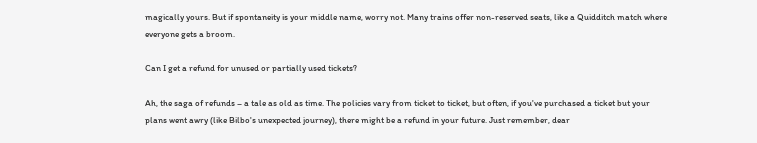magically yours. But if spontaneity is your middle name, worry not. Many trains offer non-reserved seats, like a Quidditch match where everyone gets a broom.

Can I get a refund for unused or partially used tickets?

Ah, the saga of refunds – a tale as old as time. The policies vary from ticket to ticket, but often, if you've purchased a ticket but your plans went awry (like Bilbo's unexpected journey), there might be a refund in your future. Just remember, dear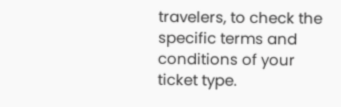travelers, to check the specific terms and conditions of your ticket type.